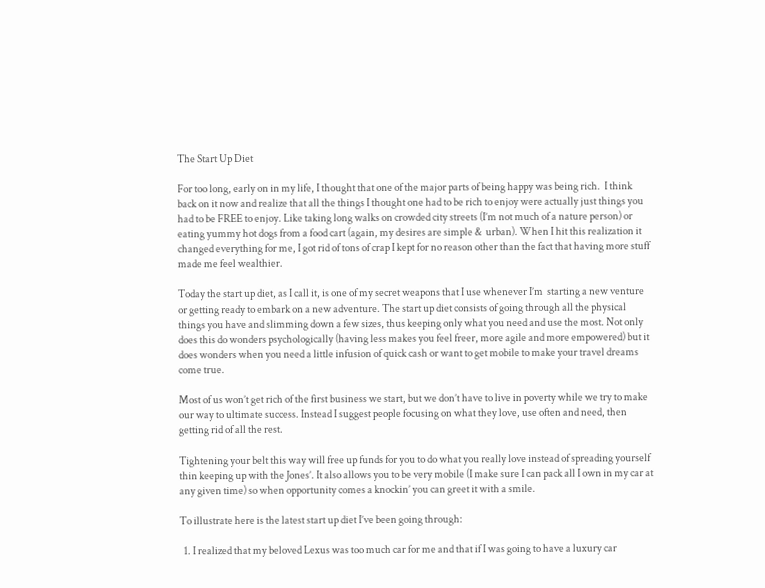The Start Up Diet

For too long, early on in my life, I thought that one of the major parts of being happy was being rich.  I think back on it now and realize that all the things I thought one had to be rich to enjoy were actually just things you had to be FREE to enjoy. Like taking long walks on crowded city streets (I’m not much of a nature person) or eating yummy hot dogs from a food cart (again, my desires are simple &  urban). When I hit this realization it changed everything for me, I got rid of tons of crap I kept for no reason other than the fact that having more stuff made me feel wealthier.

Today the start up diet, as I call it, is one of my secret weapons that I use whenever I’m  starting a new venture or getting ready to embark on a new adventure. The start up diet consists of going through all the physical things you have and slimming down a few sizes, thus keeping only what you need and use the most. Not only does this do wonders psychologically (having less makes you feel freer, more agile and more empowered) but it does wonders when you need a little infusion of quick cash or want to get mobile to make your travel dreams come true.

Most of us won’t get rich of the first business we start, but we don’t have to live in poverty while we try to make our way to ultimate success. Instead I suggest people focusing on what they love, use often and need, then getting rid of all the rest.

Tightening your belt this way will free up funds for you to do what you really love instead of spreading yourself thin keeping up with the Jones’. It also allows you to be very mobile (I make sure I can pack all I own in my car at any given time) so when opportunity comes a knockin’ you can greet it with a smile.

To illustrate here is the latest start up diet I’ve been going through:

  1. I realized that my beloved Lexus was too much car for me and that if I was going to have a luxury car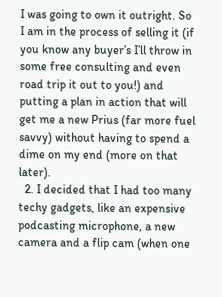I was going to own it outright. So I am in the process of selling it (if you know any buyer’s I’ll throw in some free consulting and even road trip it out to you!) and putting a plan in action that will get me a new Prius (far more fuel savvy) without having to spend a dime on my end (more on that later).
  2. I decided that I had too many techy gadgets, like an expensive podcasting microphone, a new camera and a flip cam (when one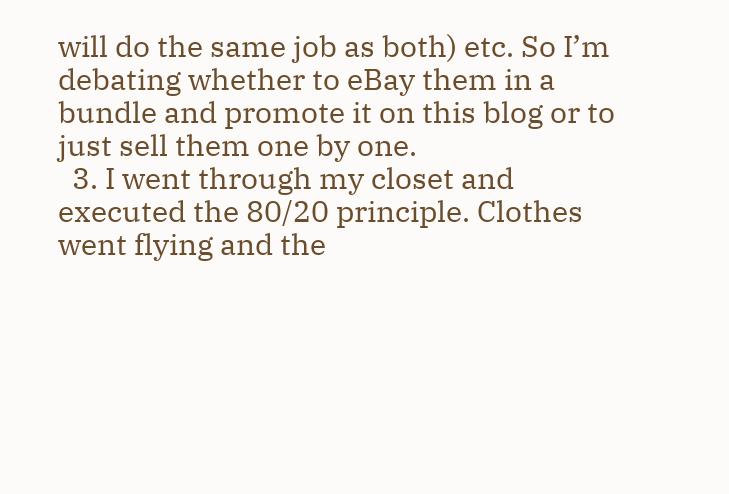will do the same job as both) etc. So I’m debating whether to eBay them in a bundle and promote it on this blog or to just sell them one by one.
  3. I went through my closet and executed the 80/20 principle. Clothes went flying and the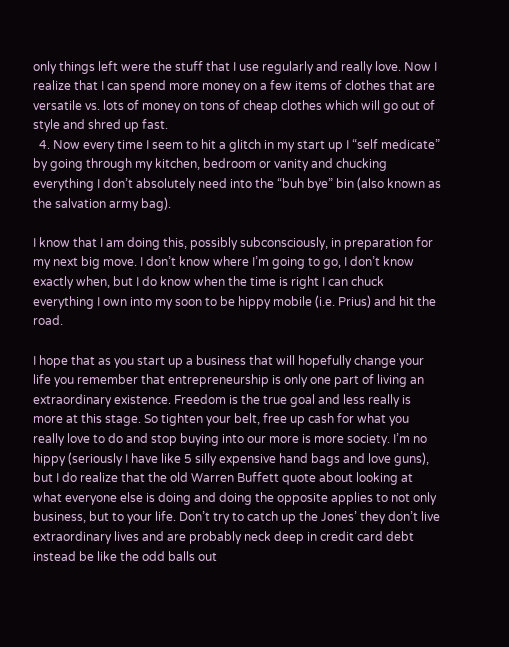only things left were the stuff that I use regularly and really love. Now I realize that I can spend more money on a few items of clothes that are versatile vs. lots of money on tons of cheap clothes which will go out of style and shred up fast.
  4. Now every time I seem to hit a glitch in my start up I “self medicate” by going through my kitchen, bedroom or vanity and chucking everything I don’t absolutely need into the “buh bye” bin (also known as the salvation army bag).

I know that I am doing this, possibly subconsciously, in preparation for my next big move. I don’t know where I’m going to go, I don’t know exactly when, but I do know when the time is right I can chuck everything I own into my soon to be hippy mobile (i.e. Prius) and hit the road.

I hope that as you start up a business that will hopefully change your life you remember that entrepreneurship is only one part of living an extraordinary existence. Freedom is the true goal and less really is more at this stage. So tighten your belt, free up cash for what you really love to do and stop buying into our more is more society. I’m no hippy (seriously I have like 5 silly expensive hand bags and love guns), but I do realize that the old Warren Buffett quote about looking at what everyone else is doing and doing the opposite applies to not only business, but to your life. Don’t try to catch up the Jones’ they don’t live extraordinary lives and are probably neck deep in credit card debt instead be like the odd balls out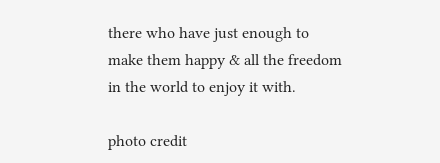there who have just enough to make them happy & all the freedom in the world to enjoy it with.

photo credit